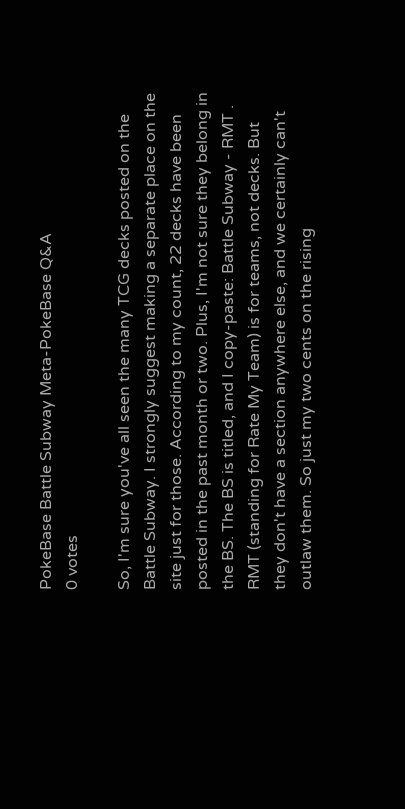PokeBase Battle Subway Meta-PokeBase Q&A
0 votes

So, I'm sure you've all seen the many TCG decks posted on the Battle Subway. I strongly suggest making a separate place on the site just for those. According to my count, 22 decks have been posted in the past month or two. Plus, I'm not sure they belong in the BS. The BS is titled, and I copy-paste: Battle Subway - RMT . RMT (standing for Rate My Team) is for teams, not decks. But they don't have a section anywhere else, and we certainly can't outlaw them. So just my two cents on the rising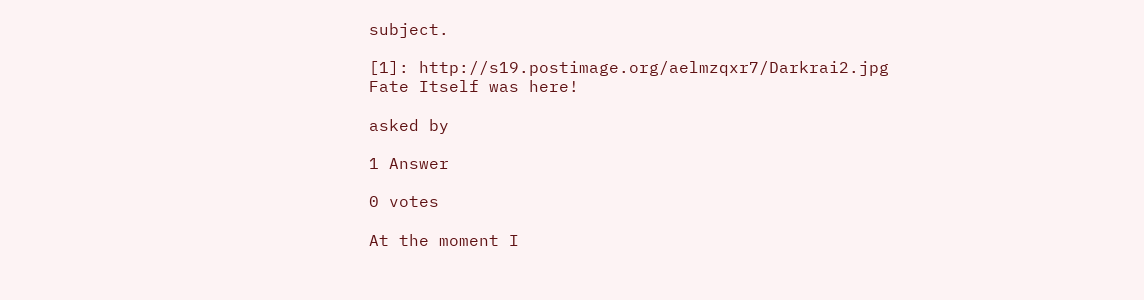subject.

[1]: http://s19.postimage.org/aelmzqxr7/Darkrai2.jpg
Fate Itself was here!

asked by

1 Answer

0 votes

At the moment I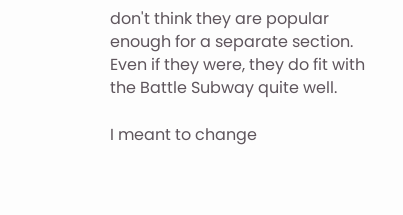don't think they are popular enough for a separate section. Even if they were, they do fit with the Battle Subway quite well.

I meant to change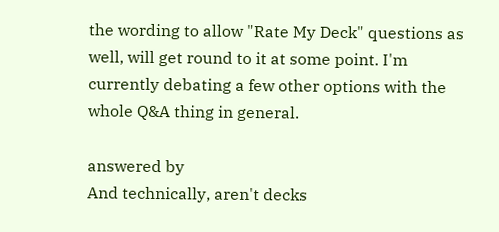the wording to allow "Rate My Deck" questions as well, will get round to it at some point. I'm currently debating a few other options with the whole Q&A thing in general.

answered by
And technically, aren't decks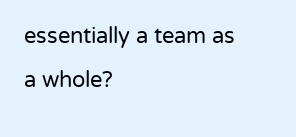essentially a team as a whole?